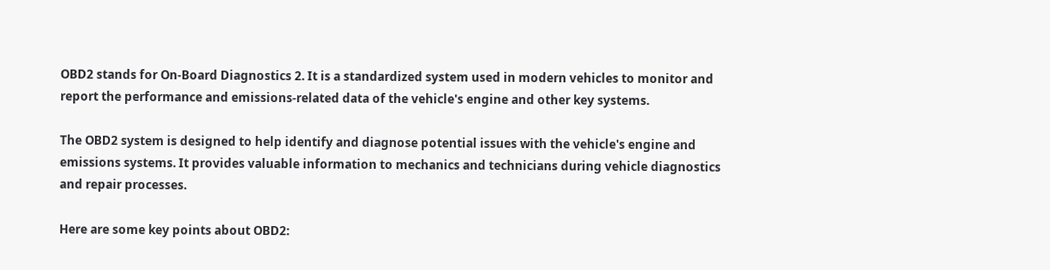OBD2 stands for On-Board Diagnostics 2. It is a standardized system used in modern vehicles to monitor and report the performance and emissions-related data of the vehicle's engine and other key systems.

The OBD2 system is designed to help identify and diagnose potential issues with the vehicle's engine and emissions systems. It provides valuable information to mechanics and technicians during vehicle diagnostics and repair processes.

Here are some key points about OBD2: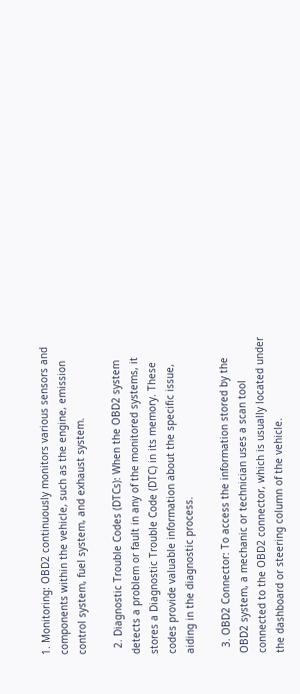1. Monitoring: OBD2 continuously monitors various sensors and components within the vehicle, such as the engine, emission control system, fuel system, and exhaust system.

  2. Diagnostic Trouble Codes (DTCs): When the OBD2 system detects a problem or fault in any of the monitored systems, it stores a Diagnostic Trouble Code (DTC) in its memory. These codes provide valuable information about the specific issue, aiding in the diagnostic process.

  3. OBD2 Connector: To access the information stored by the OBD2 system, a mechanic or technician uses a scan tool connected to the OBD2 connector, which is usually located under the dashboard or steering column of the vehicle.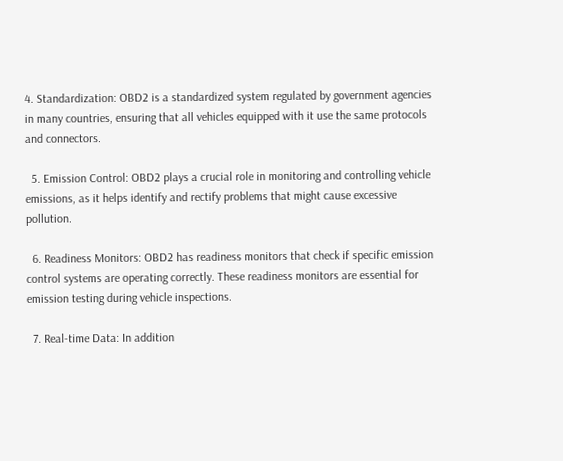4. Standardization: OBD2 is a standardized system regulated by government agencies in many countries, ensuring that all vehicles equipped with it use the same protocols and connectors.

  5. Emission Control: OBD2 plays a crucial role in monitoring and controlling vehicle emissions, as it helps identify and rectify problems that might cause excessive pollution.

  6. Readiness Monitors: OBD2 has readiness monitors that check if specific emission control systems are operating correctly. These readiness monitors are essential for emission testing during vehicle inspections.

  7. Real-time Data: In addition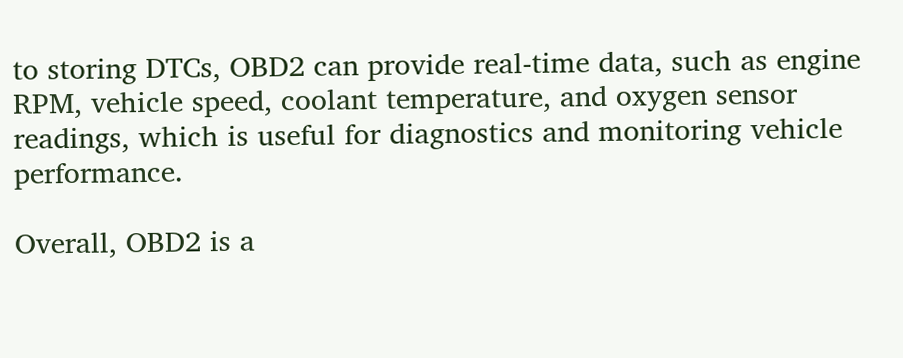to storing DTCs, OBD2 can provide real-time data, such as engine RPM, vehicle speed, coolant temperature, and oxygen sensor readings, which is useful for diagnostics and monitoring vehicle performance.

Overall, OBD2 is a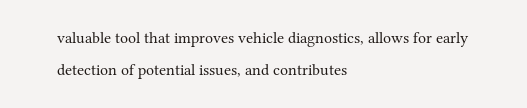valuable tool that improves vehicle diagnostics, allows for early detection of potential issues, and contributes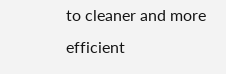to cleaner and more efficient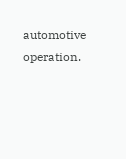automotive operation.